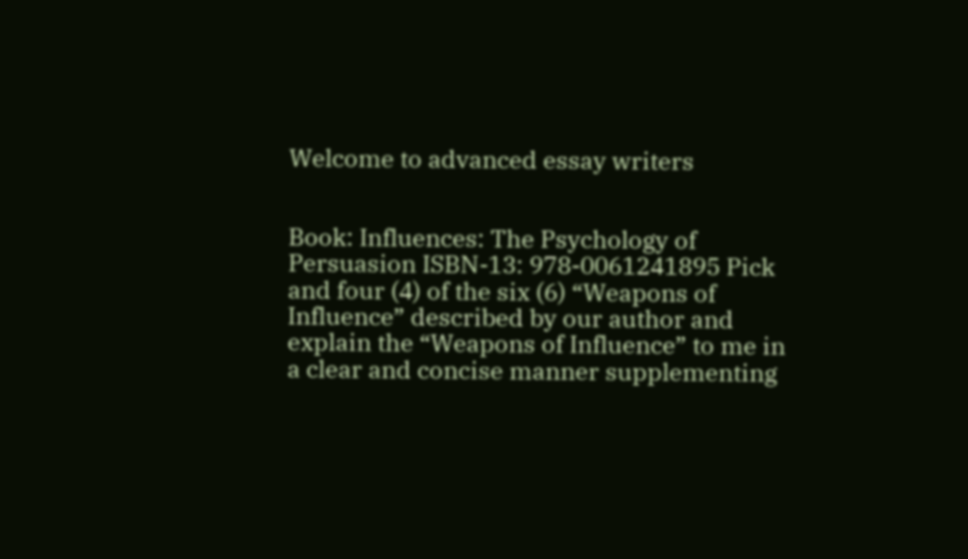Welcome to advanced essay writers


Book: Influences: The Psychology of Persuasion ISBN-13: 978-0061241895 Pick and four (4) of the six (6) “Weapons of Influence” described by our author and explain the “Weapons of Influence” to me in a clear and concise manner supplementing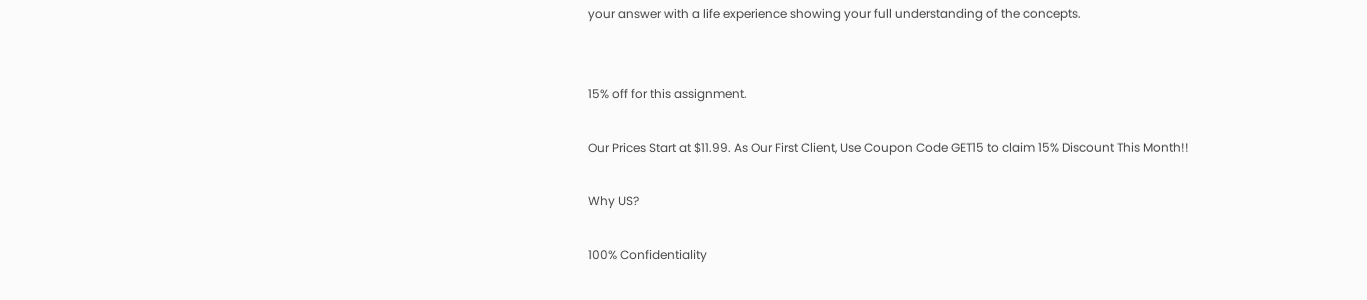your answer with a life experience showing your full understanding of the concepts.


15% off for this assignment.

Our Prices Start at $11.99. As Our First Client, Use Coupon Code GET15 to claim 15% Discount This Month!!

Why US?

100% Confidentiality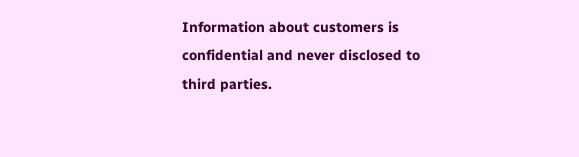Information about customers is confidential and never disclosed to third parties.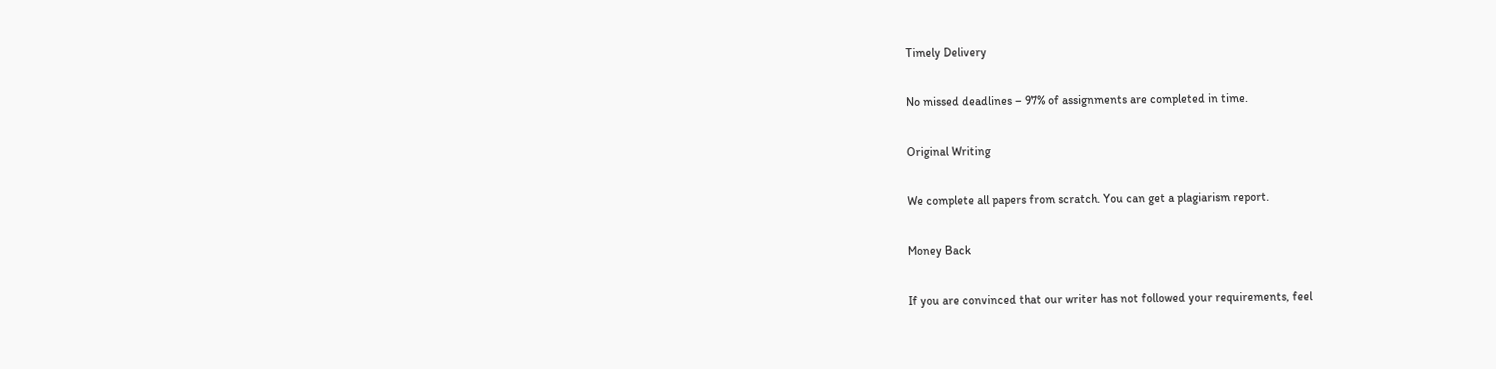Timely Delivery

No missed deadlines – 97% of assignments are completed in time.

Original Writing

We complete all papers from scratch. You can get a plagiarism report.

Money Back

If you are convinced that our writer has not followed your requirements, feel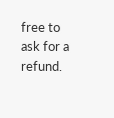free to ask for a refund.